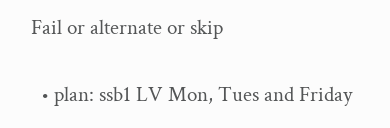Fail or alternate or skip

  • plan: ssb1 LV Mon, Tues and Friday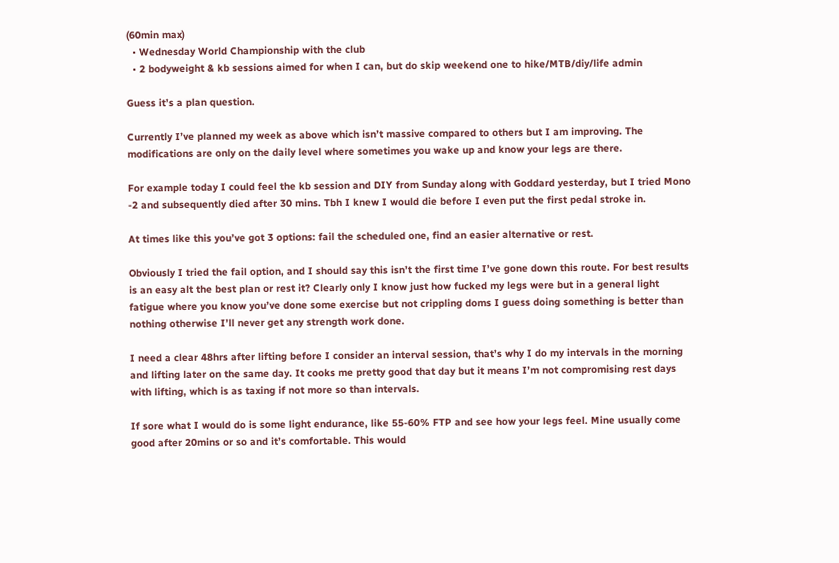(60min max)
  • Wednesday World Championship with the club
  • 2 bodyweight & kb sessions aimed for when I can, but do skip weekend one to hike/MTB/diy/life admin

Guess it’s a plan question.

Currently I’ve planned my week as above which isn’t massive compared to others but I am improving. The modifications are only on the daily level where sometimes you wake up and know your legs are there.

For example today I could feel the kb session and DIY from Sunday along with Goddard yesterday, but I tried Mono -2 and subsequently died after 30 mins. Tbh I knew I would die before I even put the first pedal stroke in.

At times like this you’ve got 3 options: fail the scheduled one, find an easier alternative or rest.

Obviously I tried the fail option, and I should say this isn’t the first time I’ve gone down this route. For best results is an easy alt the best plan or rest it? Clearly only I know just how fucked my legs were but in a general light fatigue where you know you’ve done some exercise but not crippling doms I guess doing something is better than nothing otherwise I’ll never get any strength work done.

I need a clear 48hrs after lifting before I consider an interval session, that’s why I do my intervals in the morning and lifting later on the same day. It cooks me pretty good that day but it means I’m not compromising rest days with lifting, which is as taxing if not more so than intervals.

If sore what I would do is some light endurance, like 55-60% FTP and see how your legs feel. Mine usually come good after 20mins or so and it’s comfortable. This would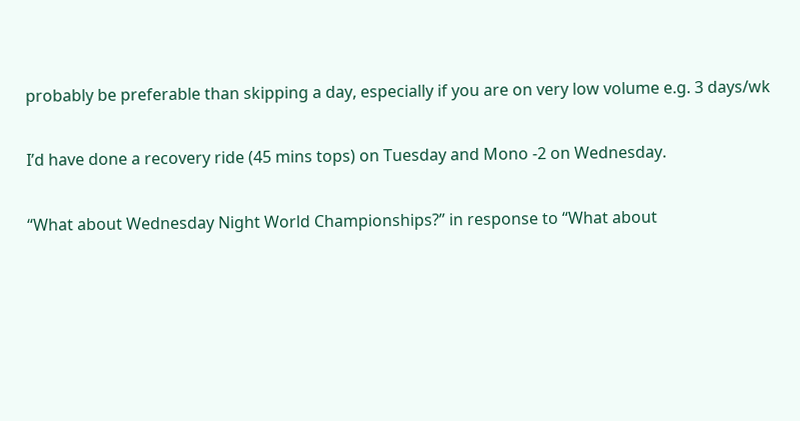probably be preferable than skipping a day, especially if you are on very low volume e.g. 3 days/wk

I’d have done a recovery ride (45 mins tops) on Tuesday and Mono -2 on Wednesday.

“What about Wednesday Night World Championships?” in response to “What about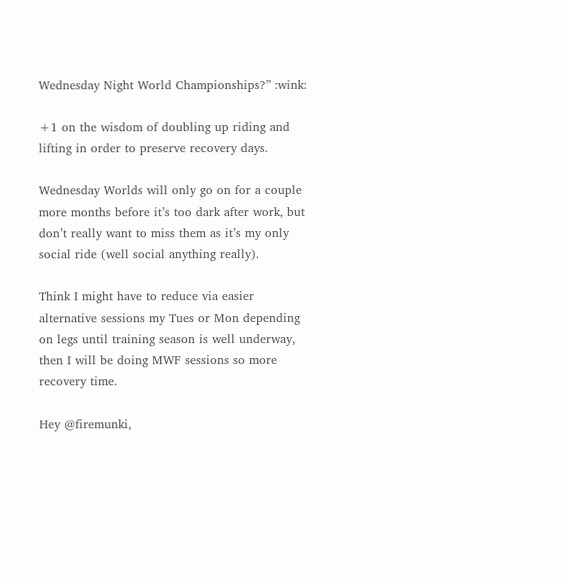Wednesday Night World Championships?” :wink:

+1 on the wisdom of doubling up riding and lifting in order to preserve recovery days.

Wednesday Worlds will only go on for a couple more months before it’s too dark after work, but don’t really want to miss them as it’s my only social ride (well social anything really).

Think I might have to reduce via easier alternative sessions my Tues or Mon depending on legs until training season is well underway, then I will be doing MWF sessions so more recovery time.

Hey @firemunki,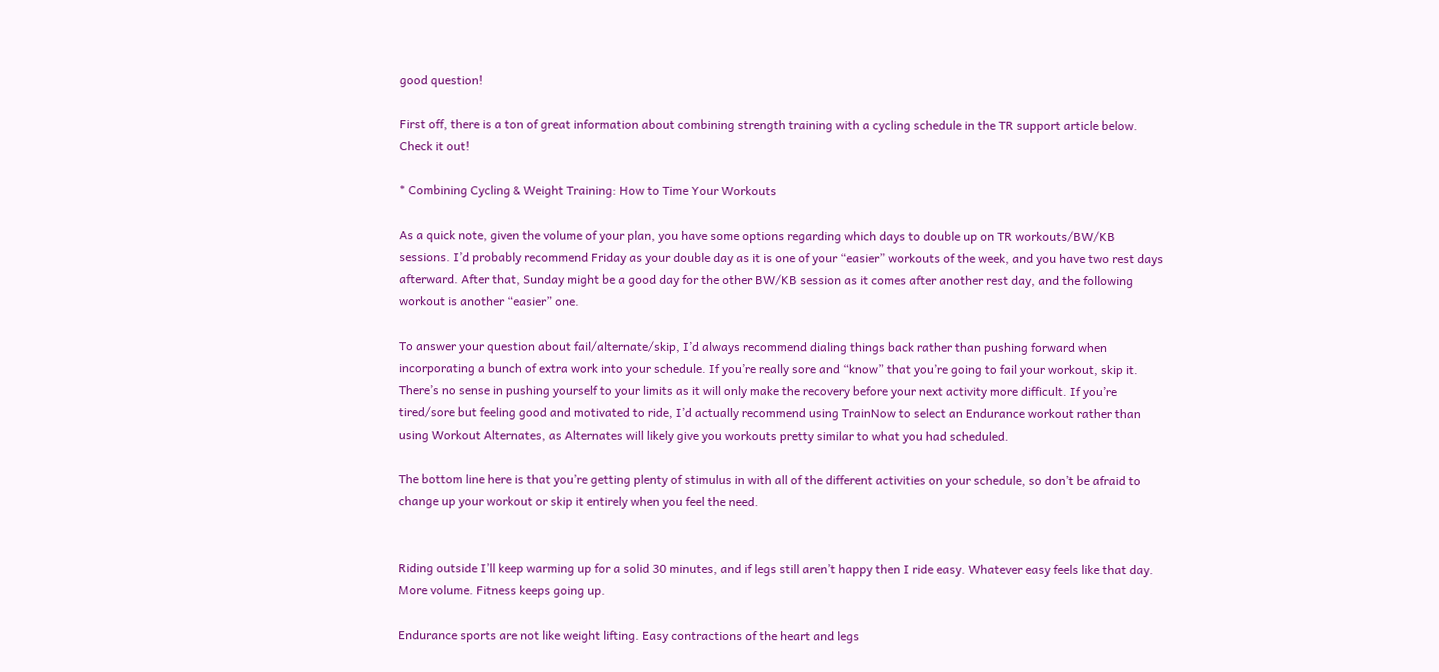good question!

First off, there is a ton of great information about combining strength training with a cycling schedule in the TR support article below. Check it out!

* Combining Cycling & Weight Training: How to Time Your Workouts

As a quick note, given the volume of your plan, you have some options regarding which days to double up on TR workouts/BW/KB sessions. I’d probably recommend Friday as your double day as it is one of your “easier” workouts of the week, and you have two rest days afterward. After that, Sunday might be a good day for the other BW/KB session as it comes after another rest day, and the following workout is another “easier” one.

To answer your question about fail/alternate/skip, I’d always recommend dialing things back rather than pushing forward when incorporating a bunch of extra work into your schedule. If you’re really sore and “know” that you’re going to fail your workout, skip it. There’s no sense in pushing yourself to your limits as it will only make the recovery before your next activity more difficult. If you’re tired/sore but feeling good and motivated to ride, I’d actually recommend using TrainNow to select an Endurance workout rather than using Workout Alternates, as Alternates will likely give you workouts pretty similar to what you had scheduled.

The bottom line here is that you’re getting plenty of stimulus in with all of the different activities on your schedule, so don’t be afraid to change up your workout or skip it entirely when you feel the need.


Riding outside I’ll keep warming up for a solid 30 minutes, and if legs still aren’t happy then I ride easy. Whatever easy feels like that day. More volume. Fitness keeps going up.

Endurance sports are not like weight lifting. Easy contractions of the heart and legs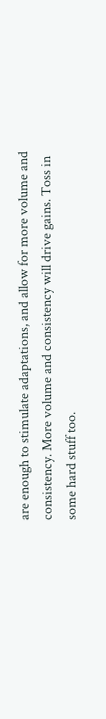are enough to stimulate adaptations, and allow for more volume and consistency. More volume and consistency will drive gains. Toss in some hard stuff too.